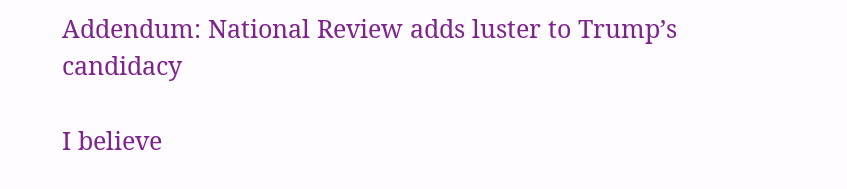Addendum: National Review adds luster to Trump’s candidacy

I believe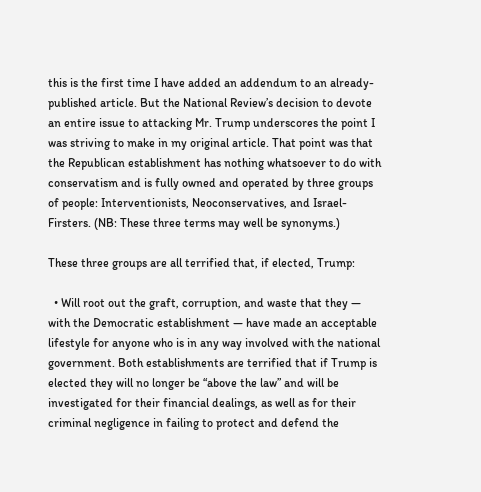this is the first time I have added an addendum to an already-published article. But the National Review’s decision to devote an entire issue to attacking Mr. Trump underscores the point I was striving to make in my original article. That point was that the Republican establishment has nothing whatsoever to do with conservatism and is fully owned and operated by three groups of people: Interventionists, Neoconservatives, and Israel-Firsters. (NB: These three terms may well be synonyms.)

These three groups are all terrified that, if elected, Trump:

  • Will root out the graft, corruption, and waste that they — with the Democratic establishment — have made an acceptable lifestyle for anyone who is in any way involved with the national government. Both establishments are terrified that if Trump is elected they will no longer be “above the law” and will be investigated for their financial dealings, as well as for their criminal negligence in failing to protect and defend the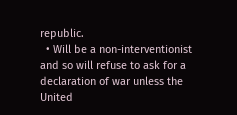republic.
  • Will be a non-interventionist and so will refuse to ask for a declaration of war unless the United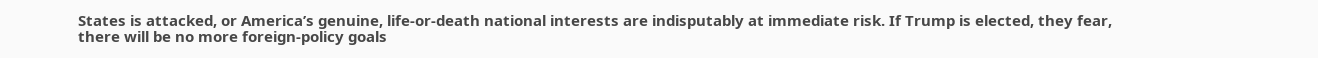States is attacked, or America’s genuine, life-or-death national interests are indisputably at immediate risk. If Trump is elected, they fear, there will be no more foreign-policy goals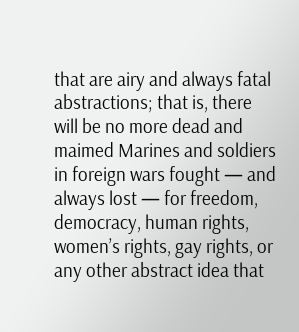that are airy and always fatal abstractions; that is, there will be no more dead and maimed Marines and soldiers in foreign wars fought — and always lost — for freedom, democracy, human rights, women’s rights, gay rights, or any other abstract idea that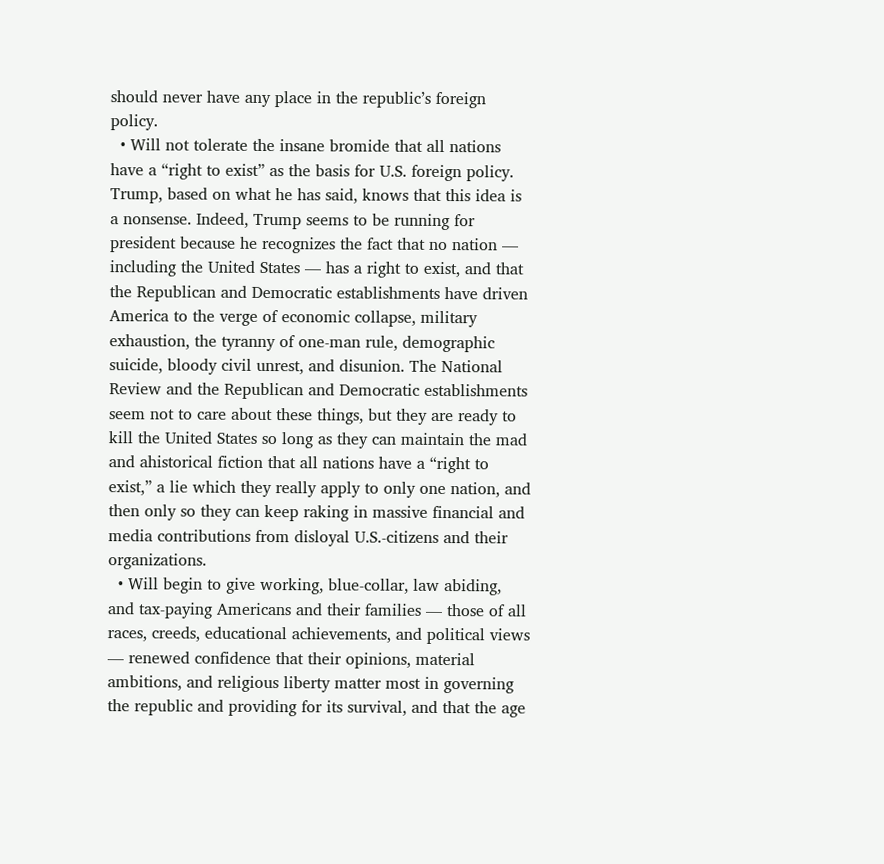should never have any place in the republic’s foreign policy.
  • Will not tolerate the insane bromide that all nations have a “right to exist” as the basis for U.S. foreign policy. Trump, based on what he has said, knows that this idea is a nonsense. Indeed, Trump seems to be running for president because he recognizes the fact that no nation — including the United States — has a right to exist, and that the Republican and Democratic establishments have driven America to the verge of economic collapse, military exhaustion, the tyranny of one-man rule, demographic suicide, bloody civil unrest, and disunion. The National Review and the Republican and Democratic establishments seem not to care about these things, but they are ready to kill the United States so long as they can maintain the mad and ahistorical fiction that all nations have a “right to exist,” a lie which they really apply to only one nation, and then only so they can keep raking in massive financial and media contributions from disloyal U.S.-citizens and their organizations.
  • Will begin to give working, blue-collar, law abiding, and tax-paying Americans and their families — those of all races, creeds, educational achievements, and political views — renewed confidence that their opinions, material ambitions, and religious liberty matter most in governing the republic and providing for its survival, and that the age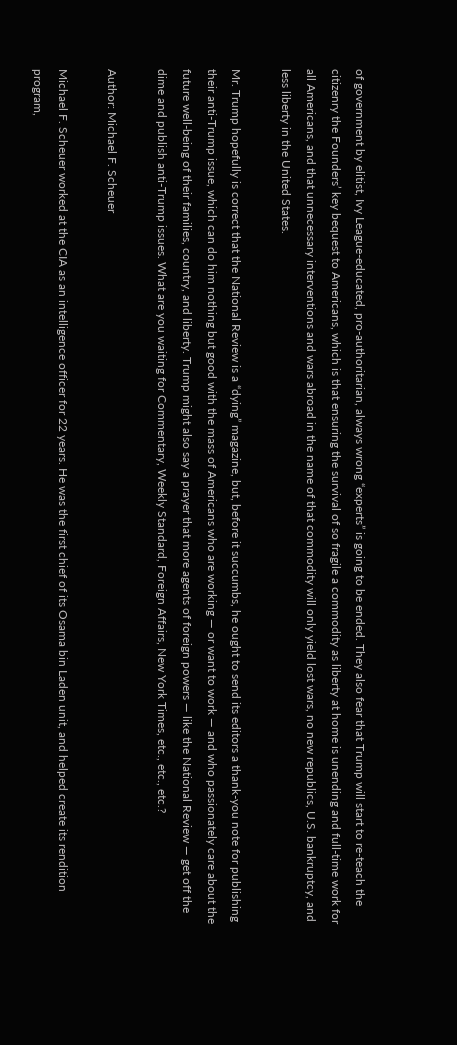of government by elitist, Ivy League-educated, pro-authoritarian, always wrong “experts” is going to be ended. They also fear that Trump will start to re-teach the citizenry the Founders’ key bequest to Americans, which is that ensuring the survival of so fragile a commodity as liberty at home is unending and full-time work for all Americans, and that unnecessary interventions and wars abroad in the name of that commodity will only yield lost wars, no new republics, U.S. bankruptcy, and less liberty in the United States.

Mr. Trump hopefully is correct that the National Review is a “dying” magazine, but, before it succumbs, he ought to send its editors a thank-you note for publishing their anti-Trump issue, which can do him nothing but good with the mass of Americans who are working — or want to work — and who passionately care about the future well-being of their families, country, and liberty. Trump might also say a prayer that more agents of foreign powers — like the National Review — get off the dime and publish anti-Trump issues. What are you waiting for Commentary, Weekly Standard, Foreign Affairs, New York Times, etc., etc., etc.?

Author: Michael F. Scheuer

Michael F. Scheuer worked at the CIA as an intelligence officer for 22 years. He was the first chief of its Osama bin Laden unit, and helped create its rendition program,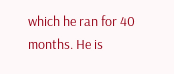which he ran for 40 months. He is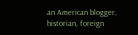an American blogger, historian, foreign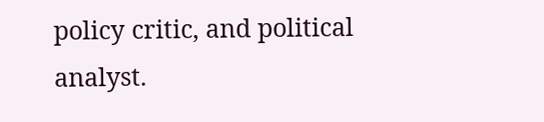policy critic, and political analyst.